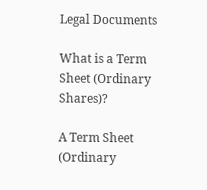Legal Documents

What is a Term Sheet (Ordinary Shares)?

A Term Sheet (Ordinary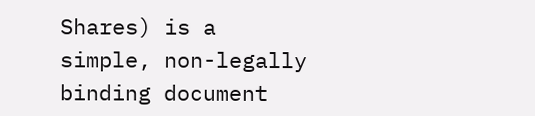Shares) is a simple, non-legally binding document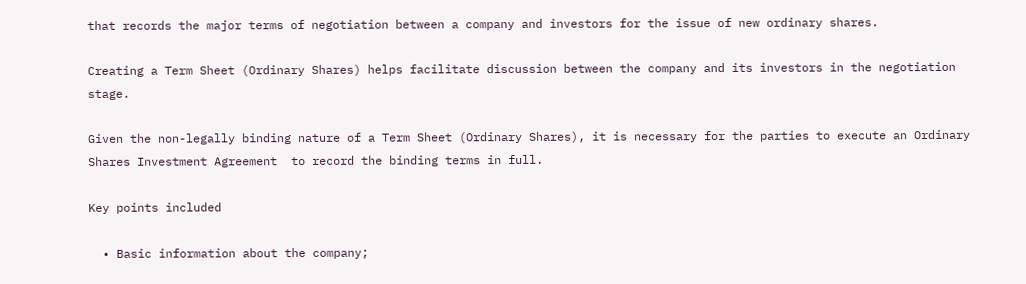that records the major terms of negotiation between a company and investors for the issue of new ordinary shares.

Creating a Term Sheet (Ordinary Shares) helps facilitate discussion between the company and its investors in the negotiation stage.

Given the non-legally binding nature of a Term Sheet (Ordinary Shares), it is necessary for the parties to execute an Ordinary Shares Investment Agreement  to record the binding terms in full.

Key points included

  • Basic information about the company;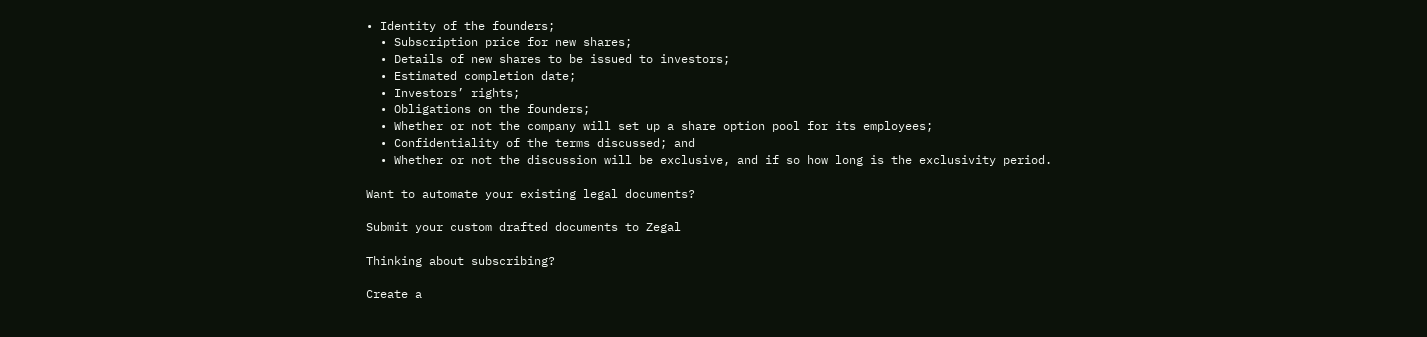• Identity of the founders;
  • Subscription price for new shares;
  • Details of new shares to be issued to investors;
  • Estimated completion date;
  • Investors’ rights;
  • Obligations on the founders;
  • Whether or not the company will set up a share option pool for its employees;
  • Confidentiality of the terms discussed; and
  • Whether or not the discussion will be exclusive, and if so how long is the exclusivity period.

Want to automate your existing legal documents?

Submit your custom drafted documents to Zegal

Thinking about subscribing?

Create a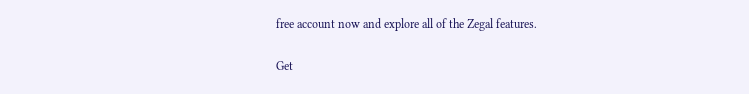free account now and explore all of the Zegal features.

Get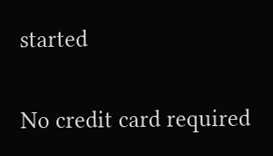started

No credit card required